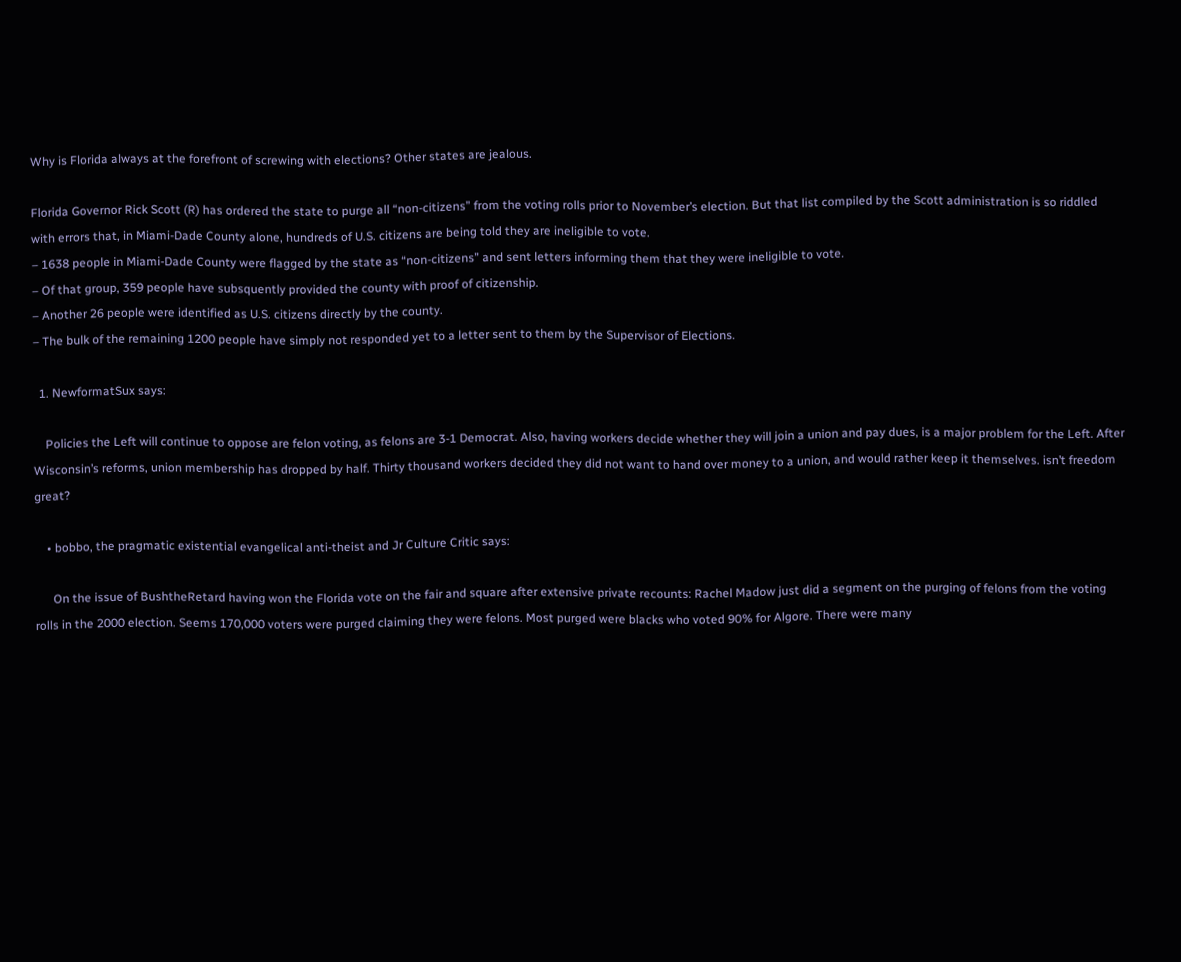Why is Florida always at the forefront of screwing with elections? Other states are jealous.

Florida Governor Rick Scott (R) has ordered the state to purge all “non-citizens” from the voting rolls prior to November’s election. But that list compiled by the Scott administration is so riddled with errors that, in Miami-Dade County alone, hundreds of U.S. citizens are being told they are ineligible to vote.
– 1638 people in Miami-Dade County were flagged by the state as “non-citizens” and sent letters informing them that they were ineligible to vote.
– Of that group, 359 people have subsquently provided the county with proof of citizenship.
– Another 26 people were identified as U.S. citizens directly by the county.
– The bulk of the remaining 1200 people have simply not responded yet to a letter sent to them by the Supervisor of Elections.

  1. NewformatSux says:

    Policies the Left will continue to oppose are felon voting, as felons are 3-1 Democrat. Also, having workers decide whether they will join a union and pay dues, is a major problem for the Left. After Wisconsin’s reforms, union membership has dropped by half. Thirty thousand workers decided they did not want to hand over money to a union, and would rather keep it themselves. isn’t freedom great?

    • bobbo, the pragmatic existential evangelical anti-theist and Jr Culture Critic says:

      On the issue of BushtheRetard having won the Florida vote on the fair and square after extensive private recounts: Rachel Madow just did a segment on the purging of felons from the voting rolls in the 2000 election. Seems 170,000 voters were purged claiming they were felons. Most purged were blacks who voted 90% for Algore. There were many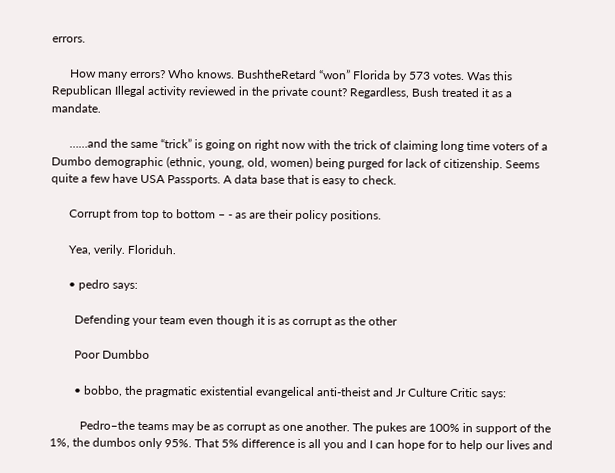errors.

      How many errors? Who knows. BushtheRetard “won” Florida by 573 votes. Was this Republican Illegal activity reviewed in the private count? Regardless, Bush treated it as a mandate.

      ……and the same “trick” is going on right now with the trick of claiming long time voters of a Dumbo demographic (ethnic, young, old, women) being purged for lack of citizenship. Seems quite a few have USA Passports. A data base that is easy to check.

      Corrupt from top to bottom – - as are their policy positions.

      Yea, verily. Floriduh.

      • pedro says:

        Defending your team even though it is as corrupt as the other

        Poor Dumbbo

        • bobbo, the pragmatic existential evangelical anti-theist and Jr Culture Critic says:

          Pedro–the teams may be as corrupt as one another. The pukes are 100% in support of the 1%, the dumbos only 95%. That 5% difference is all you and I can hope for to help our lives and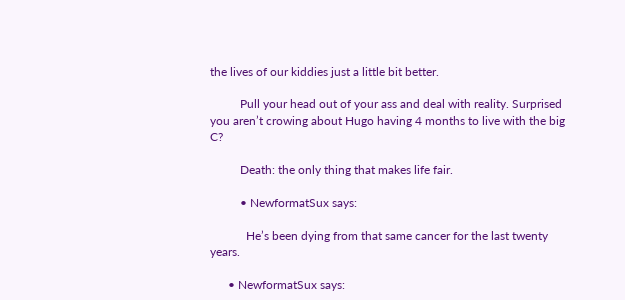the lives of our kiddies just a little bit better.

          Pull your head out of your ass and deal with reality. Surprised you aren’t crowing about Hugo having 4 months to live with the big C?

          Death: the only thing that makes life fair.

          • NewformatSux says:

            He’s been dying from that same cancer for the last twenty years.

      • NewformatSux says: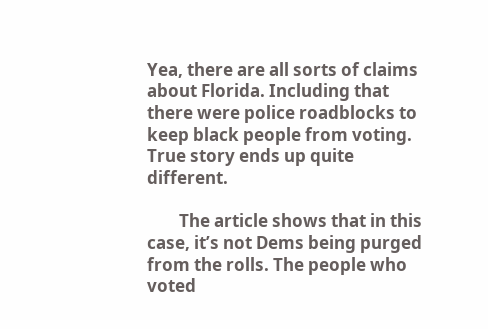Yea, there are all sorts of claims about Florida. Including that there were police roadblocks to keep black people from voting. True story ends up quite different.

        The article shows that in this case, it’s not Dems being purged from the rolls. The people who voted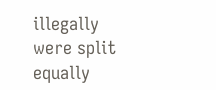illegally were split equally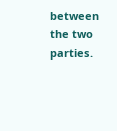between the two parties.